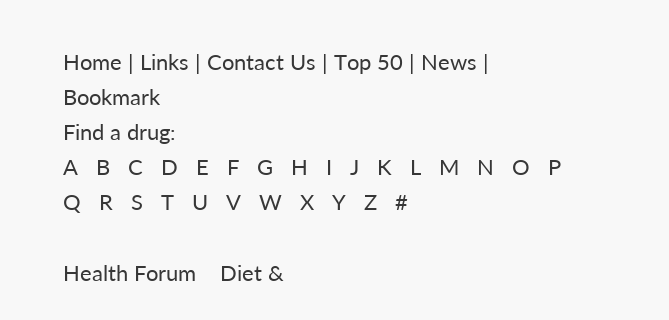Home | Links | Contact Us | Top 50 | News | Bookmark
Find a drug:
A   B   C   D   E   F   G   H   I   J   K   L   M   N   O   P   Q   R   S   T   U   V   W   X   Y   Z   #

Health Forum    Diet &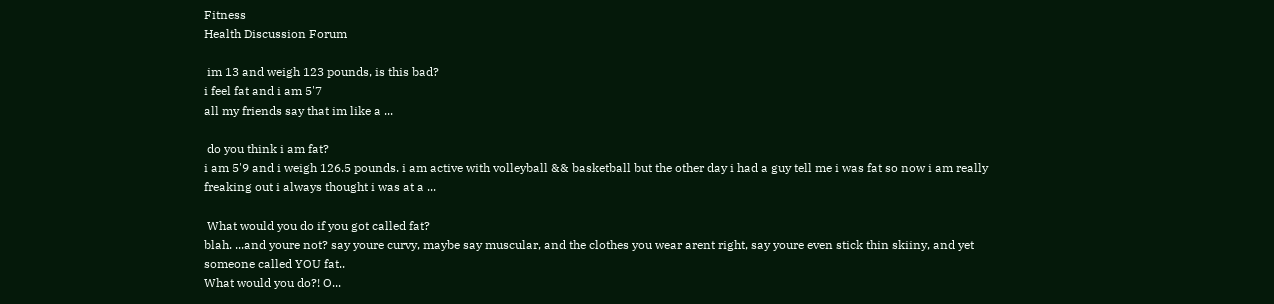Fitness
Health Discussion Forum

 im 13 and weigh 123 pounds, is this bad?
i feel fat and i am 5'7
all my friends say that im like a ...

 do you think i am fat?
i am 5'9 and i weigh 126.5 pounds. i am active with volleyball && basketball but the other day i had a guy tell me i was fat so now i am really freaking out i always thought i was at a ...

 What would you do if you got called fat?
blah. ...and youre not? say youre curvy, maybe say muscular, and the clothes you wear arent right, say youre even stick thin skiiny, and yet someone called YOU fat..
What would you do?! O...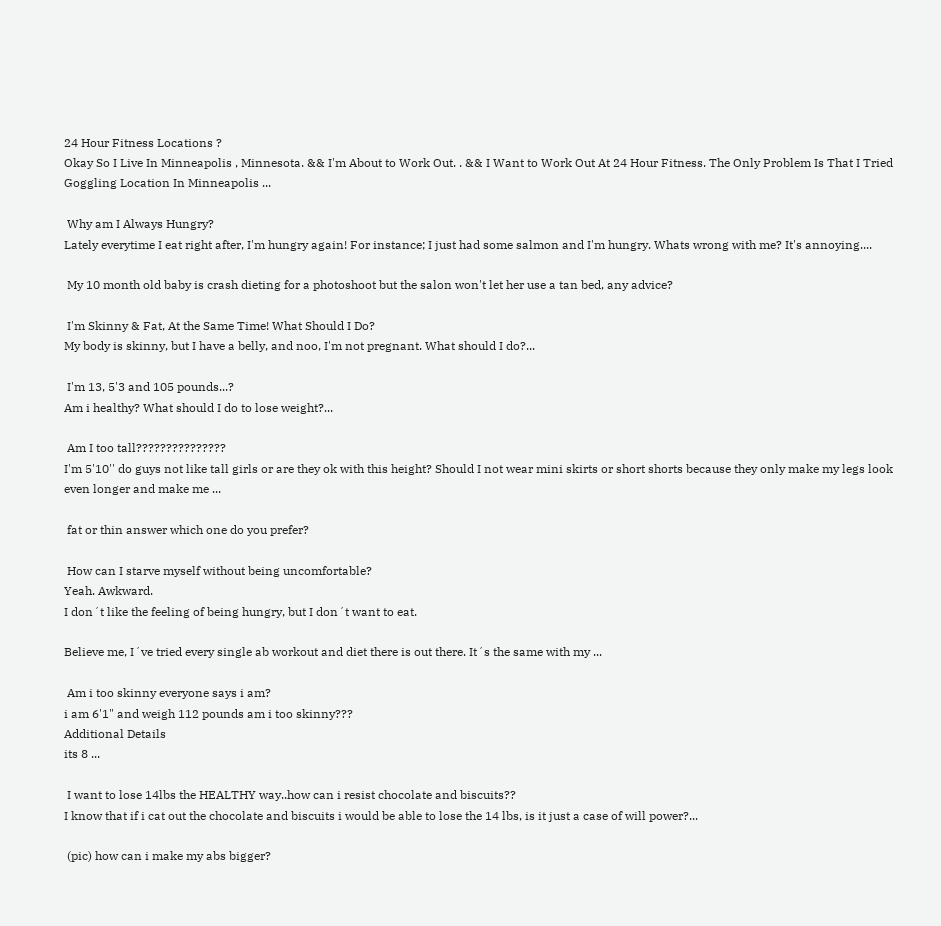24 Hour Fitness Locations ?
Okay So I Live In Minneapolis , Minnesota. && I'm About to Work Out. . && I Want to Work Out At 24 Hour Fitness. The Only Problem Is That I Tried Goggling Location In Minneapolis ...

 Why am I Always Hungry?
Lately everytime I eat right after, I'm hungry again! For instance; I just had some salmon and I'm hungry. Whats wrong with me? It's annoying....

 My 10 month old baby is crash dieting for a photoshoot but the salon won't let her use a tan bed, any advice?

 I'm Skinny & Fat, At the Same Time! What Should I Do?
My body is skinny, but I have a belly, and noo, I'm not pregnant. What should I do?...

 I'm 13, 5'3 and 105 pounds...?
Am i healthy? What should I do to lose weight?...

 Am I too tall???????????????
I'm 5'10'' do guys not like tall girls or are they ok with this height? Should I not wear mini skirts or short shorts because they only make my legs look even longer and make me ...

 fat or thin answer which one do you prefer?

 How can I starve myself without being uncomfortable?
Yeah. Awkward.
I don´t like the feeling of being hungry, but I don´t want to eat.

Believe me, I´ve tried every single ab workout and diet there is out there. It´s the same with my ...

 Am i too skinny everyone says i am?
i am 6'1" and weigh 112 pounds am i too skinny???
Additional Details
its 8 ...

 I want to lose 14lbs the HEALTHY way..how can i resist chocolate and biscuits??
I know that if i cat out the chocolate and biscuits i would be able to lose the 14 lbs, is it just a case of will power?...

 (pic) how can i make my abs bigger?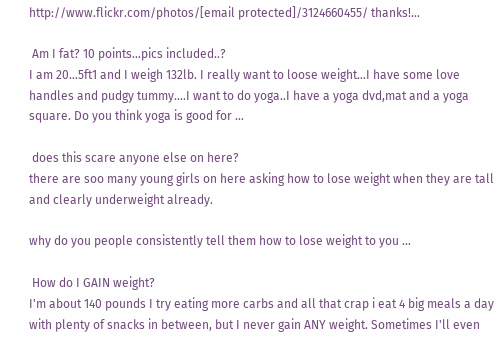http://www.flickr.com/photos/[email protected]/3124660455/ thanks!...

 Am I fat? 10 points...pics included..?
I am 20...5ft1 and I weigh 132lb. I really want to loose weight...I have some love handles and pudgy tummy....I want to do yoga..I have a yoga dvd,mat and a yoga square. Do you think yoga is good for ...

 does this scare anyone else on here?
there are soo many young girls on here asking how to lose weight when they are tall and clearly underweight already.

why do you people consistently tell them how to lose weight to you ...

 How do I GAIN weight?
I'm about 140 pounds I try eating more carbs and all that crap i eat 4 big meals a day with plenty of snacks in between, but I never gain ANY weight. Sometimes I'll even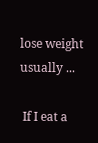lose weight usually ...

 If I eat a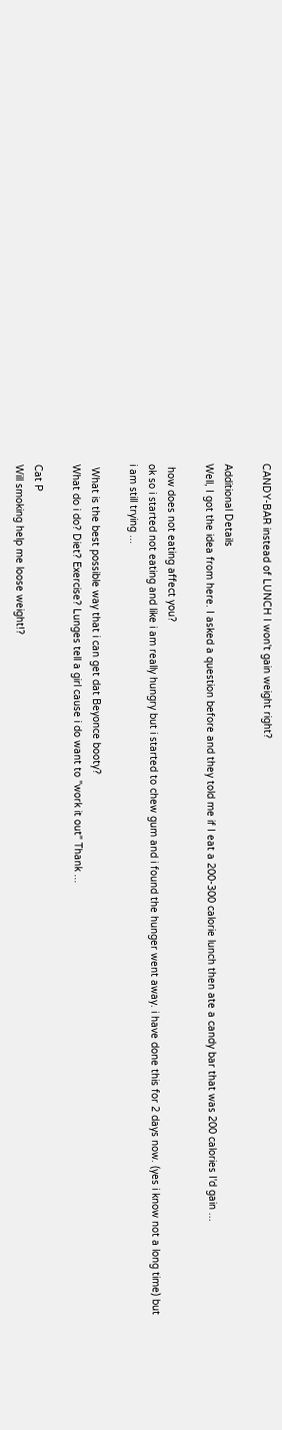CANDY-BAR instead of LUNCH I won't gain weight right?

Additional Details
Well, I got the idea from here. I asked a question before and they told me if I eat a 200-300 calorie lunch then ate a candy bar that was 200 calories I'd gain ...

 how does not eating affect you?
ok so i started not eating and like i am really hungry but i started to chew gum and i found the hunger went away. i have done this for 2 days now. (yes i know not a long time) but i am still trying ...

 What is the best possible way that i can get dat Beyonce booty?
What do i do? Diet? Exercise? Lunges tell a girl cause i do want to "work it out" Thank ...

Cat P
Will smoking help me loose weight!?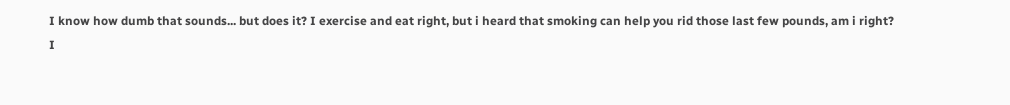I know how dumb that sounds... but does it? I exercise and eat right, but i heard that smoking can help you rid those last few pounds, am i right?
I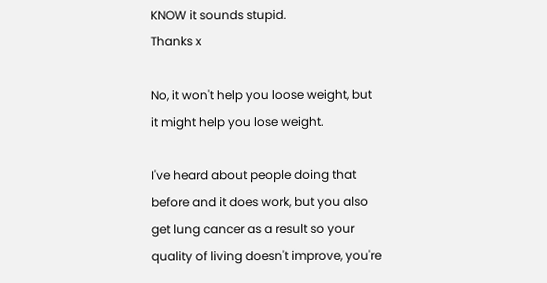KNOW it sounds stupid.
Thanks x

No, it won't help you loose weight, but it might help you lose weight.

I've heard about people doing that before and it does work, but you also get lung cancer as a result so your quality of living doesn't improve, you're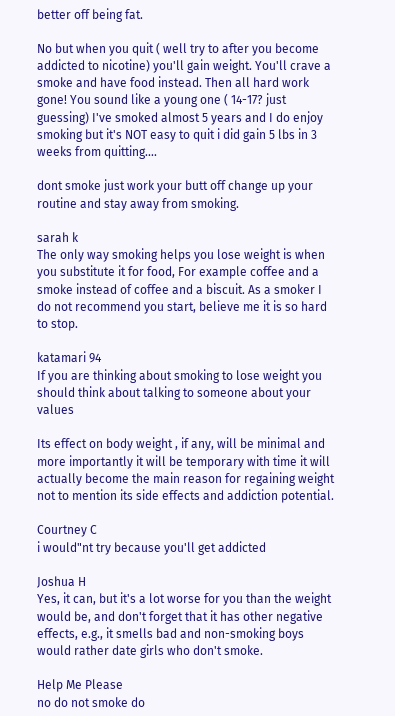better off being fat.

No but when you quit ( well try to after you become addicted to nicotine) you'll gain weight. You'll crave a smoke and have food instead. Then all hard work gone! You sound like a young one ( 14-17? just guessing) I've smoked almost 5 years and I do enjoy smoking but it's NOT easy to quit i did gain 5 lbs in 3 weeks from quitting....

dont smoke just work your butt off change up your routine and stay away from smoking.

sarah k
The only way smoking helps you lose weight is when you substitute it for food, For example coffee and a smoke instead of coffee and a biscuit. As a smoker I do not recommend you start, believe me it is so hard to stop.

katamari 94
If you are thinking about smoking to lose weight you should think about talking to someone about your values

Its effect on body weight , if any, will be minimal and more importantly it will be temporary with time it will actually become the main reason for regaining weight not to mention its side effects and addiction potential.

Courtney C
i would"nt try because you'll get addicted

Joshua H
Yes, it can, but it's a lot worse for you than the weight would be, and don't forget that it has other negative effects, e.g., it smells bad and non-smoking boys would rather date girls who don't smoke.

Help Me Please
no do not smoke do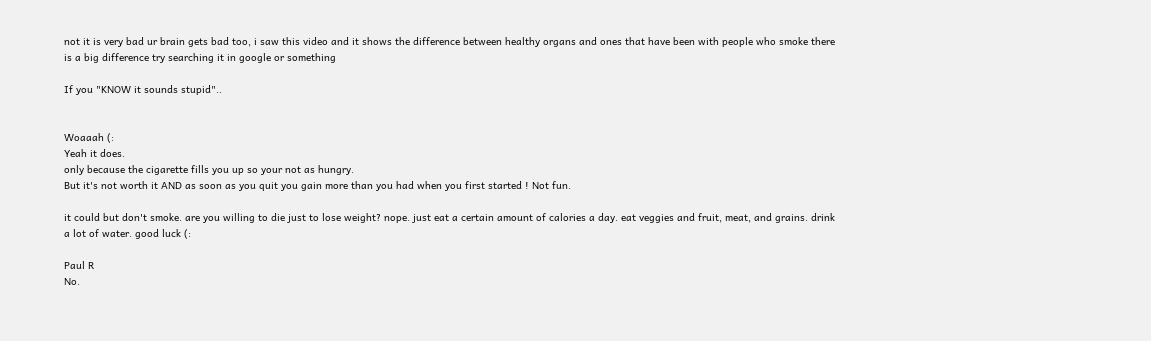not it is very bad ur brain gets bad too, i saw this video and it shows the difference between healthy organs and ones that have been with people who smoke there is a big difference try searching it in google or something

If you "KNOW it sounds stupid"..


Woaaah (:
Yeah it does.
only because the cigarette fills you up so your not as hungry.
But it's not worth it AND as soon as you quit you gain more than you had when you first started ! Not fun.

it could but don't smoke. are you willing to die just to lose weight? nope. just eat a certain amount of calories a day. eat veggies and fruit, meat, and grains. drink a lot of water. good luck (:

Paul R
No.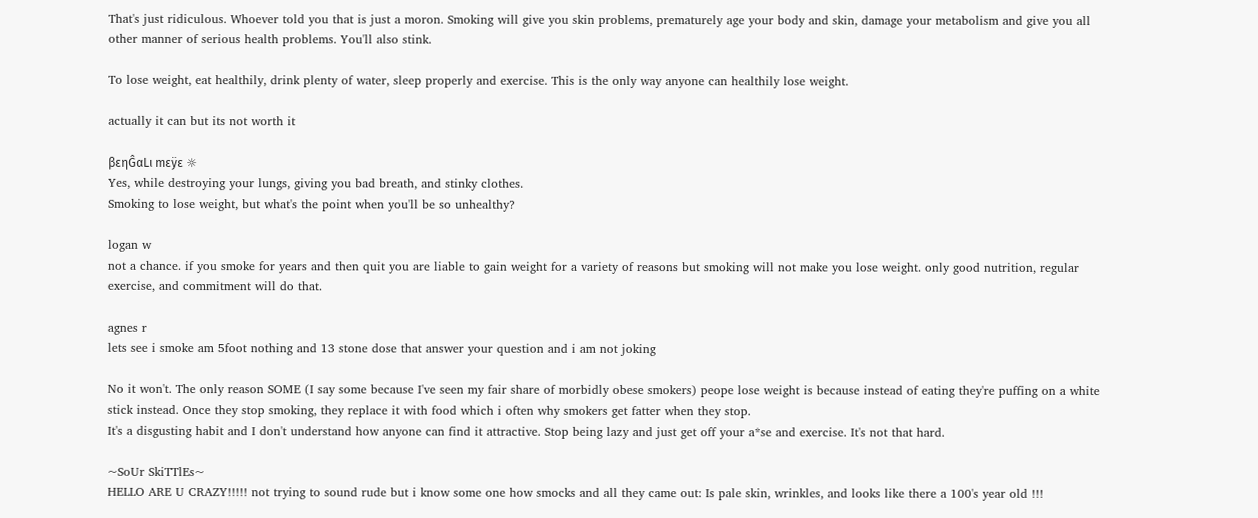That's just ridiculous. Whoever told you that is just a moron. Smoking will give you skin problems, prematurely age your body and skin, damage your metabolism and give you all other manner of serious health problems. You'll also stink.

To lose weight, eat healthily, drink plenty of water, sleep properly and exercise. This is the only way anyone can healthily lose weight.

actually it can but its not worth it

βεηĜαLι mεÿε ☼
Yes, while destroying your lungs, giving you bad breath, and stinky clothes.
Smoking to lose weight, but what's the point when you'll be so unhealthy?

logan w
not a chance. if you smoke for years and then quit you are liable to gain weight for a variety of reasons but smoking will not make you lose weight. only good nutrition, regular exercise, and commitment will do that.

agnes r
lets see i smoke am 5foot nothing and 13 stone dose that answer your question and i am not joking

No it won't. The only reason SOME (I say some because I've seen my fair share of morbidly obese smokers) peope lose weight is because instead of eating they're puffing on a white stick instead. Once they stop smoking, they replace it with food which i often why smokers get fatter when they stop.
It's a disgusting habit and I don't understand how anyone can find it attractive. Stop being lazy and just get off your a*se and exercise. It's not that hard.

~SoUr SkiTTlEs~
HELLO ARE U CRAZY!!!!! not trying to sound rude but i know some one how smocks and all they came out: Is pale skin, wrinkles, and looks like there a 100's year old !!!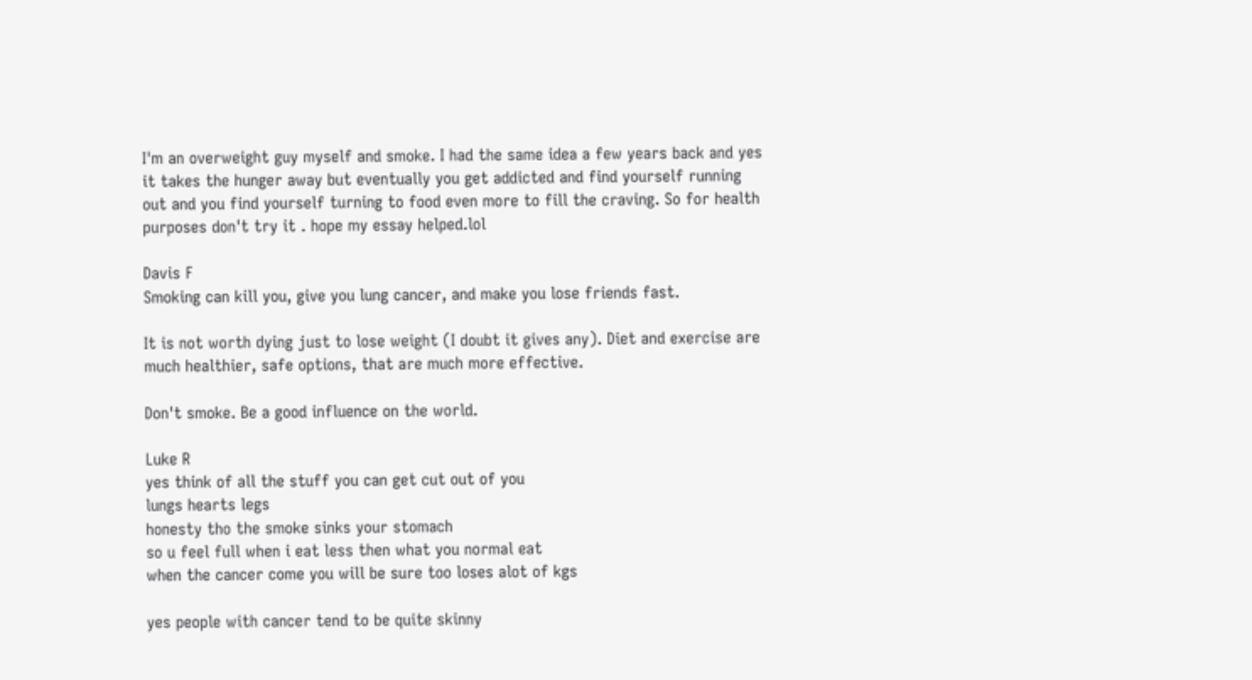I'm an overweight guy myself and smoke. I had the same idea a few years back and yes it takes the hunger away but eventually you get addicted and find yourself running out and you find yourself turning to food even more to fill the craving. So for health purposes don't try it . hope my essay helped.lol

Davis F
Smoking can kill you, give you lung cancer, and make you lose friends fast.

It is not worth dying just to lose weight (I doubt it gives any). Diet and exercise are much healthier, safe options, that are much more effective.

Don't smoke. Be a good influence on the world.

Luke R
yes think of all the stuff you can get cut out of you
lungs hearts legs
honesty tho the smoke sinks your stomach
so u feel full when i eat less then what you normal eat
when the cancer come you will be sure too loses alot of kgs

yes people with cancer tend to be quite skinny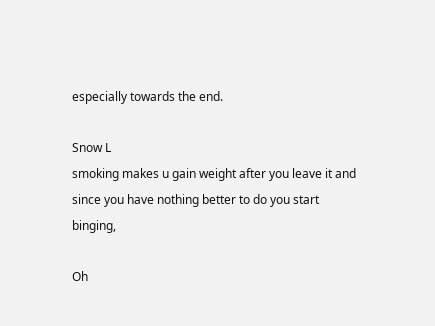especially towards the end.

Snow L
smoking makes u gain weight after you leave it and since you have nothing better to do you start binging,

Oh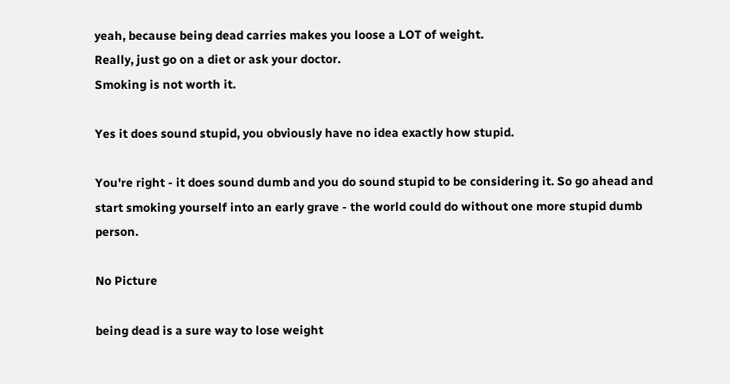yeah, because being dead carries makes you loose a LOT of weight.
Really, just go on a diet or ask your doctor.
Smoking is not worth it.

Yes it does sound stupid, you obviously have no idea exactly how stupid.

You're right - it does sound dumb and you do sound stupid to be considering it. So go ahead and start smoking yourself into an early grave - the world could do without one more stupid dumb person.

No Picture

being dead is a sure way to lose weight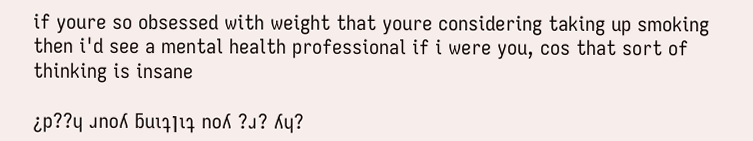if youre so obsessed with weight that youre considering taking up smoking then i'd see a mental health professional if i were you, cos that sort of thinking is insane

¿p??ɥ ɹnoʎ ƃuıʇןıʇ noʎ ?ɹ? ʎɥ?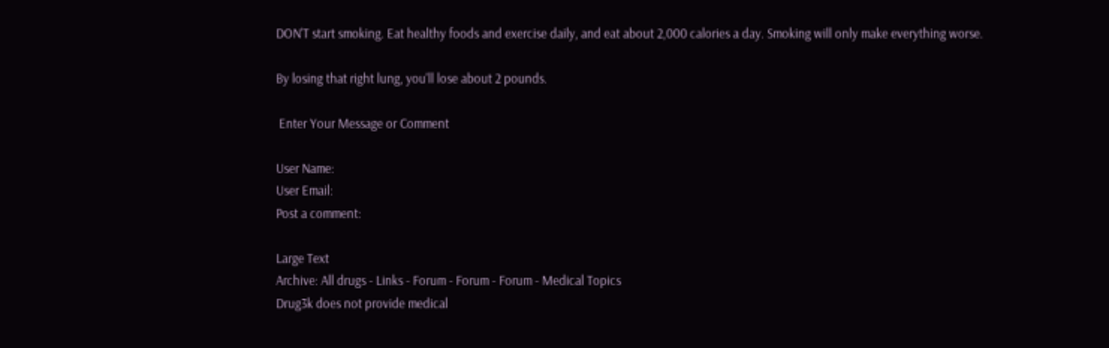DON'T start smoking. Eat healthy foods and exercise daily, and eat about 2,000 calories a day. Smoking will only make everything worse.

By losing that right lung, you'll lose about 2 pounds.

 Enter Your Message or Comment

User Name:
User Email:
Post a comment:

Large Text
Archive: All drugs - Links - Forum - Forum - Forum - Medical Topics
Drug3k does not provide medical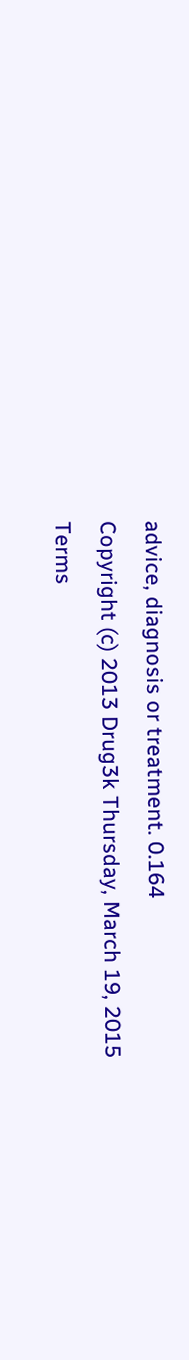advice, diagnosis or treatment. 0.164
Copyright (c) 2013 Drug3k Thursday, March 19, 2015
Terms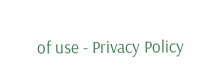of use - Privacy Policy